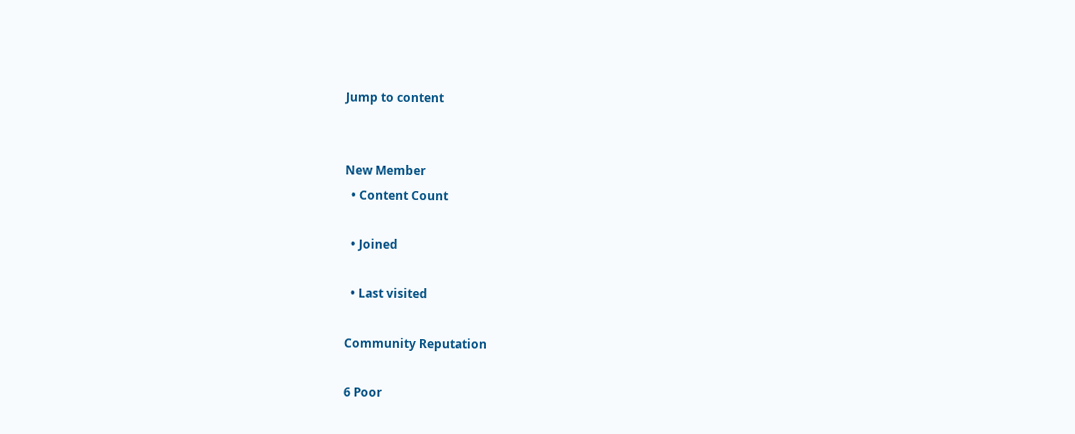Jump to content


New Member
  • Content Count

  • Joined

  • Last visited

Community Reputation

6 Poor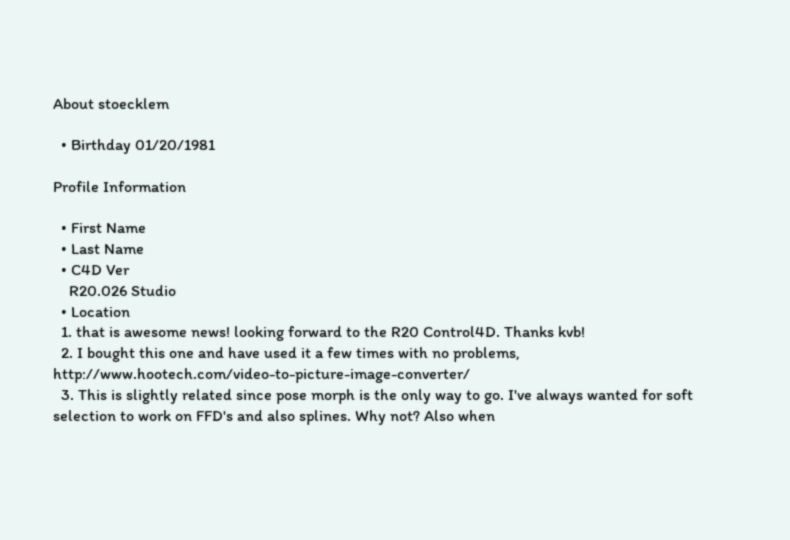About stoecklem

  • Birthday 01/20/1981

Profile Information

  • First Name
  • Last Name
  • C4D Ver
    R20.026 Studio
  • Location
  1. that is awesome news! looking forward to the R20 Control4D. Thanks kvb!
  2. I bought this one and have used it a few times with no problems, http://www.hootech.com/video-to-picture-image-converter/
  3. This is slightly related since pose morph is the only way to go. I've always wanted for soft selection to work on FFD's and also splines. Why not? Also when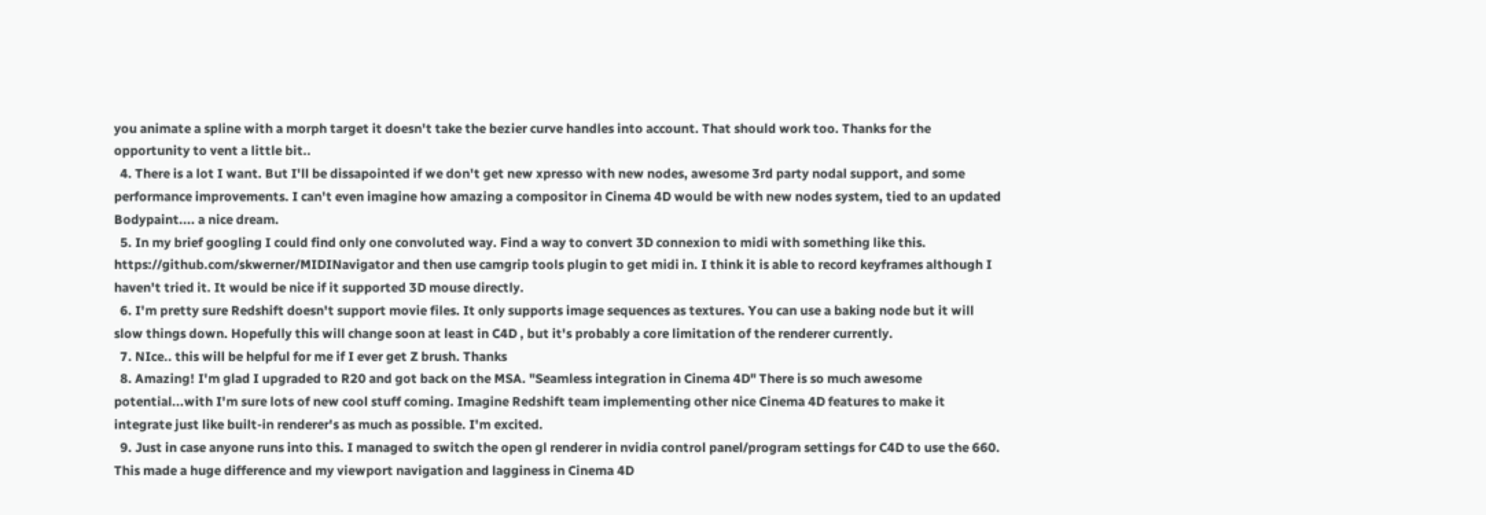you animate a spline with a morph target it doesn't take the bezier curve handles into account. That should work too. Thanks for the opportunity to vent a little bit..
  4. There is a lot I want. But I'll be dissapointed if we don't get new xpresso with new nodes, awesome 3rd party nodal support, and some performance improvements. I can't even imagine how amazing a compositor in Cinema 4D would be with new nodes system, tied to an updated Bodypaint.... a nice dream.
  5. In my brief googling I could find only one convoluted way. Find a way to convert 3D connexion to midi with something like this. https://github.com/skwerner/MIDINavigator and then use camgrip tools plugin to get midi in. I think it is able to record keyframes although I haven't tried it. It would be nice if it supported 3D mouse directly.
  6. I'm pretty sure Redshift doesn't support movie files. It only supports image sequences as textures. You can use a baking node but it will slow things down. Hopefully this will change soon at least in C4D , but it's probably a core limitation of the renderer currently.
  7. NIce.. this will be helpful for me if I ever get Z brush. Thanks
  8. Amazing! I'm glad I upgraded to R20 and got back on the MSA. "Seamless integration in Cinema 4D" There is so much awesome potential...with I'm sure lots of new cool stuff coming. Imagine Redshift team implementing other nice Cinema 4D features to make it integrate just like built-in renderer's as much as possible. I'm excited.
  9. Just in case anyone runs into this. I managed to switch the open gl renderer in nvidia control panel/program settings for C4D to use the 660. This made a huge difference and my viewport navigation and lagginess in Cinema 4D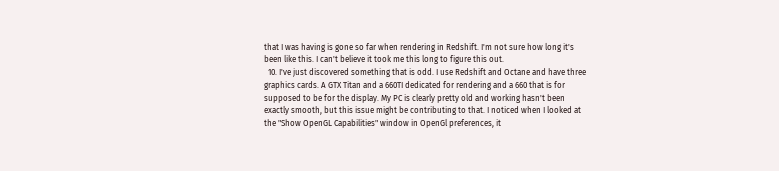that I was having is gone so far when rendering in Redshift. I'm not sure how long it's been like this. I can't believe it took me this long to figure this out.
  10. I've just discovered something that is odd. I use Redshift and Octane and have three graphics cards. A GTX Titan and a 660TI dedicated for rendering and a 660 that is for supposed to be for the display. My PC is clearly pretty old and working hasn't been exactly smooth, but this issue might be contributing to that. I noticed when I looked at the "Show OpenGL Capabilities" window in OpenGl preferences, it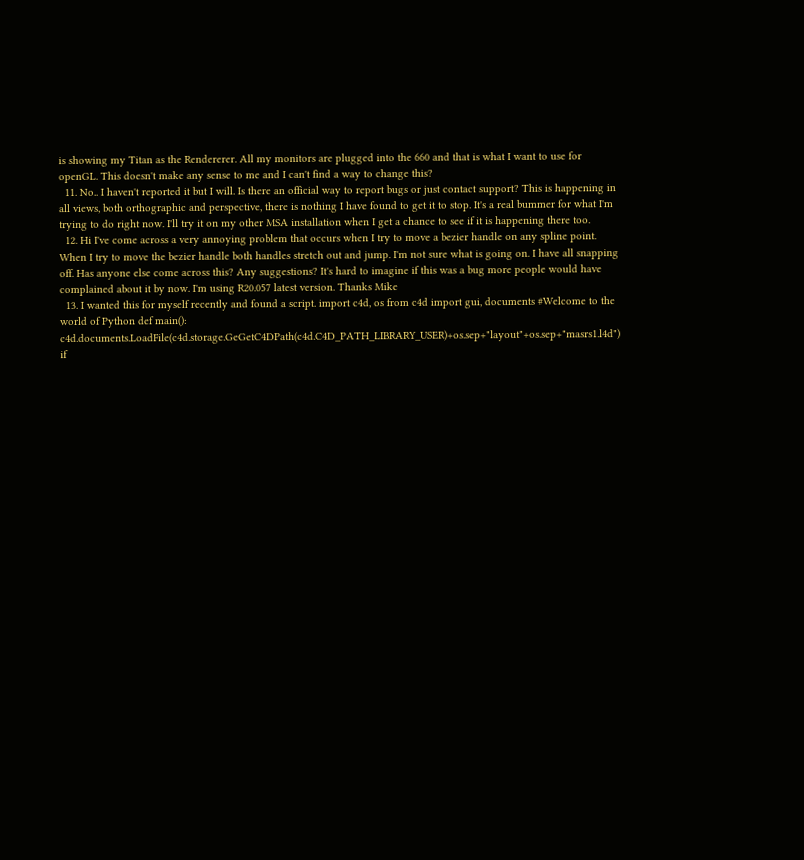is showing my Titan as the Rendererer. All my monitors are plugged into the 660 and that is what I want to use for openGL. This doesn't make any sense to me and I can't find a way to change this?
  11. No.. I haven't reported it but I will. Is there an official way to report bugs or just contact support? This is happening in all views, both orthographic and perspective, there is nothing I have found to get it to stop. It's a real bummer for what I'm trying to do right now. I'll try it on my other MSA installation when I get a chance to see if it is happening there too.
  12. Hi I've come across a very annoying problem that occurs when I try to move a bezier handle on any spline point. When I try to move the bezier handle both handles stretch out and jump. I'm not sure what is going on. I have all snapping off. Has anyone else come across this? Any suggestions? It's hard to imagine if this was a bug more people would have complained about it by now. I'm using R20.057 latest version. Thanks Mike
  13. I wanted this for myself recently and found a script. import c4d, os from c4d import gui, documents #Welcome to the world of Python def main(): c4d.documents.LoadFile(c4d.storage.GeGetC4DPath(c4d.C4D_PATH_LIBRARY_USER)+os.sep+"layout"+os.sep+"masrs1.l4d") if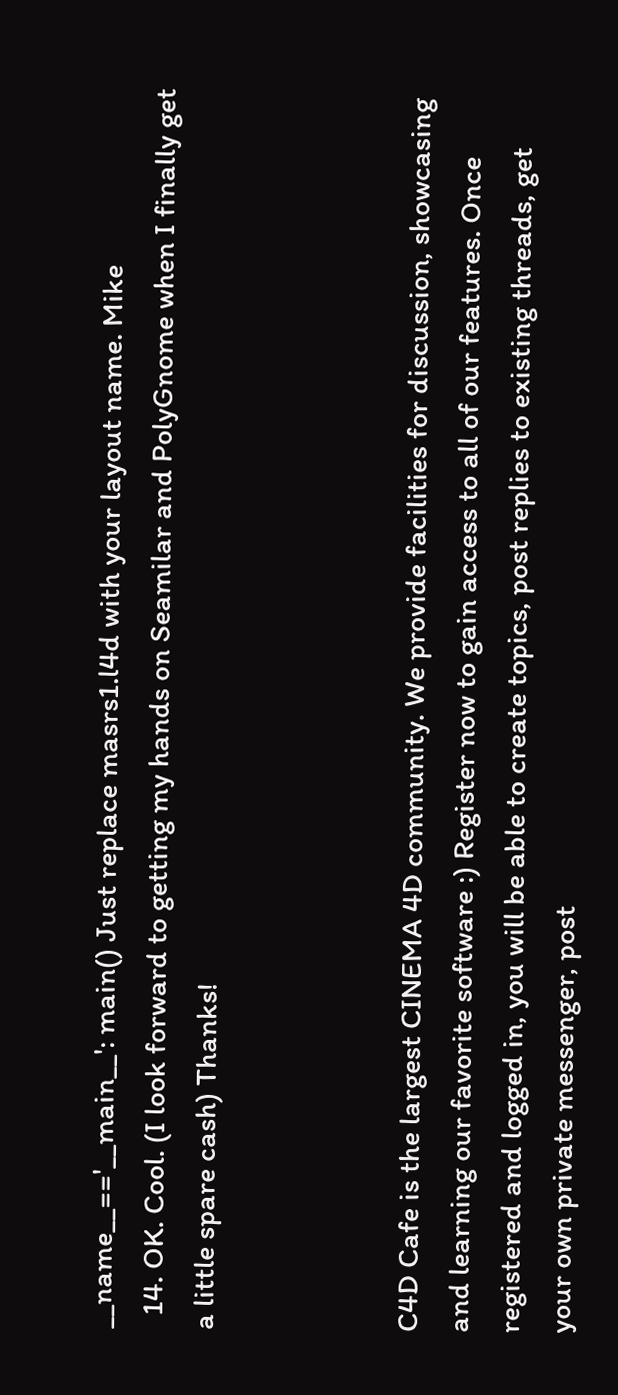__name__=='__main__': main() Just replace masrs1.l4d with your layout name. Mike
  14. OK. Cool. (I look forward to getting my hands on Seamilar and PolyGnome when I finally get a little spare cash) Thanks!



C4D Cafe is the largest CINEMA 4D community. We provide facilities for discussion, showcasing and learning our favorite software :) Register now to gain access to all of our features. Once registered and logged in, you will be able to create topics, post replies to existing threads, get your own private messenger, post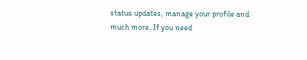status updates, manage your profile and much more. If you need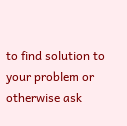to find solution to your problem or otherwise ask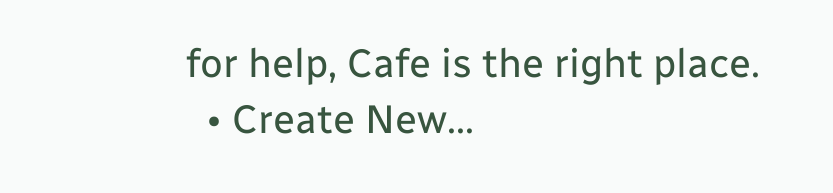for help, Cafe is the right place.
  • Create New...